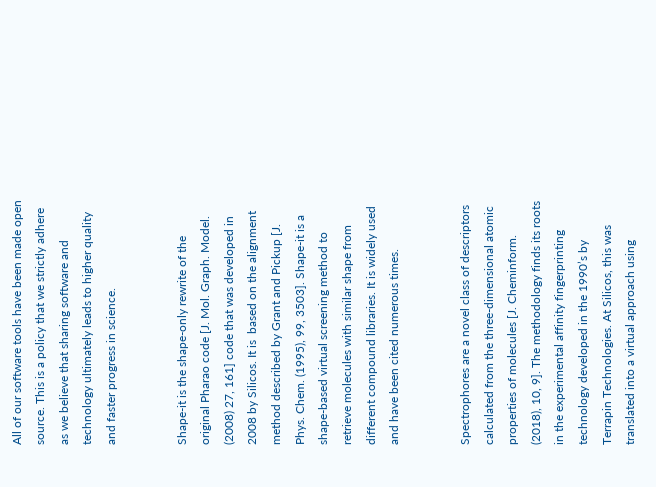All of our software tools have been made open source. This is a policy that we strictly adhere as we believe that sharing software and technology ultimately leads to higher quality and faster progress in science.


Shape-it is the shape-only rewrite of the original Pharao code [J. Mol. Graph. Model. (2008) 27, 161] code that was developed in 2008 by Silicos. It is  based on the alignment method described by Grant and Pickup [J. Phys. Chem. (1995), 99, 3503]. Shape-it is a shape-based virtual screening method to retrieve molecules with similar shape from different compound libraries. It is widely used and have been cited numerous times.


Spectrophores are a novel class of descriptors calculated from the three-dimensional atomic properties of molecules [J. Cheminform. (2018), 10, 9]. The methodology finds its roots in the experimental affinity fingerprinting technology developed in the 1990’s by Terrapin Technologies. At Silicos, this was translated into a virtual approach using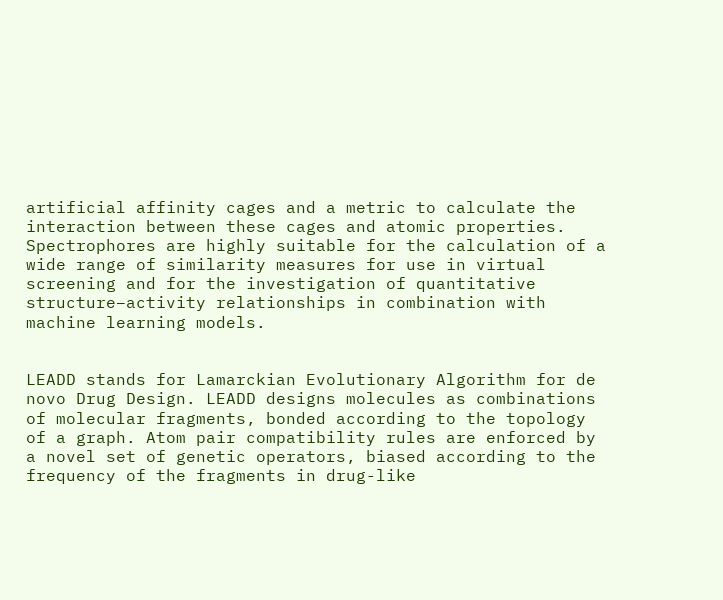artificial affinity cages and a metric to calculate the interaction between these cages and atomic properties. Spectrophores are highly suitable for the calculation of a wide range of similarity measures for use in virtual screening and for the investigation of quantitative structure–activity relationships in combination with machine learning models.


LEADD stands for Lamarckian Evolutionary Algorithm for de novo Drug Design. LEADD designs molecules as combinations of molecular fragments, bonded according to the topology of a graph. Atom pair compatibility rules are enforced by a novel set of genetic operators, biased according to the frequency of the fragments in drug-like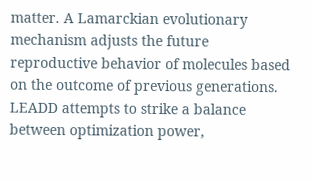matter. A Lamarckian evolutionary mechanism adjusts the future reproductive behavior of molecules based on the outcome of previous generations. LEADD attempts to strike a balance between optimization power,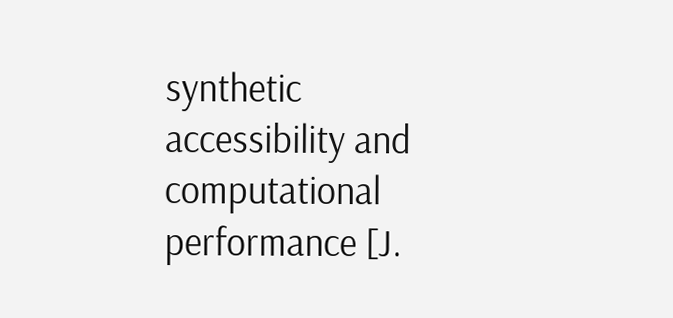synthetic accessibility and computational performance [J.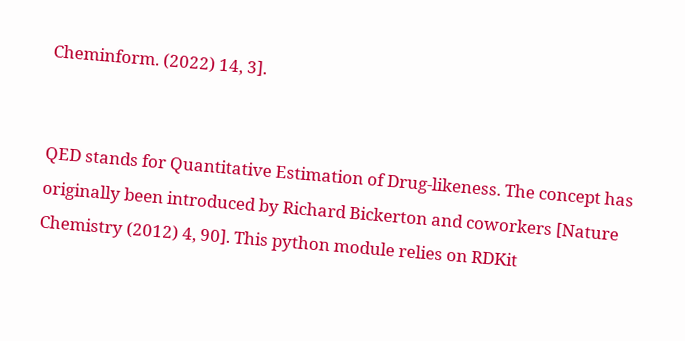Cheminform. (2022) 14, 3].


QED stands for Quantitative Estimation of Drug-likeness. The concept has originally been introduced by Richard Bickerton and coworkers [Nature Chemistry (2012) 4, 90]. This python module relies on RDKit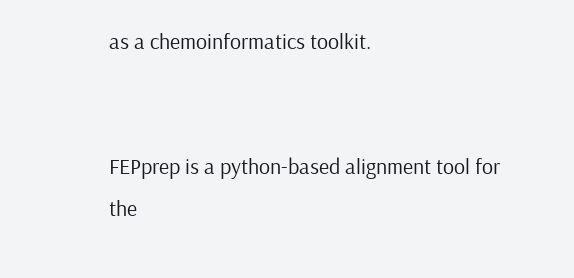as a chemoinformatics toolkit.


FEPprep is a python-based alignment tool for the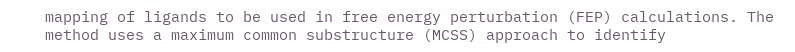mapping of ligands to be used in free energy perturbation (FEP) calculations. The method uses a maximum common substructure (MCSS) approach to identify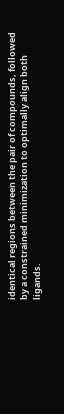identical regions between the pair of compounds, followed by a constrained minimization to optimally align both ligands.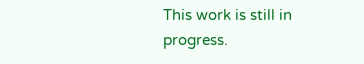This work is still in progress.